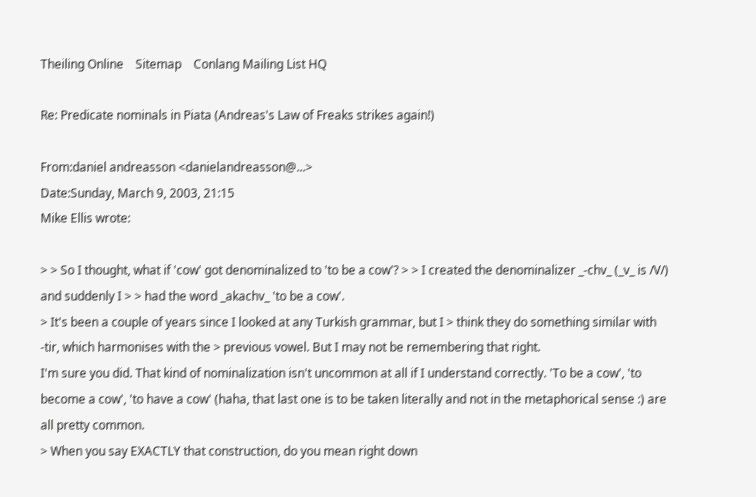Theiling Online    Sitemap    Conlang Mailing List HQ

Re: Predicate nominals in Piata (Andreas's Law of Freaks strikes again!)

From:daniel andreasson <danielandreasson@...>
Date:Sunday, March 9, 2003, 21:15
Mike Ellis wrote:

> > So I thought, what if 'cow' got denominalized to 'to be a cow'? > > I created the denominalizer _-chv_ (_v_ is /V/) and suddenly I > > had the word _akachv_ 'to be a cow'.
> It's been a couple of years since I looked at any Turkish grammar, but I > think they do something similar with -tir, which harmonises with the > previous vowel. But I may not be remembering that right.
I'm sure you did. That kind of nominalization isn't uncommon at all if I understand correctly. 'To be a cow', 'to become a cow', 'to have a cow' (haha, that last one is to be taken literally and not in the metaphorical sense :) are all pretty common.
> When you say EXACTLY that construction, do you mean right down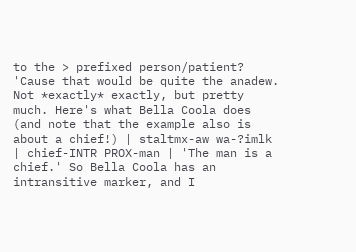to the > prefixed person/patient? 'Cause that would be quite the anadew.
Not *exactly* exactly, but pretty much. Here's what Bella Coola does (and note that the example also is about a chief!) | staltmx-aw wa-?imlk | chief-INTR PROX-man | 'The man is a chief.' So Bella Coola has an intransitive marker, and I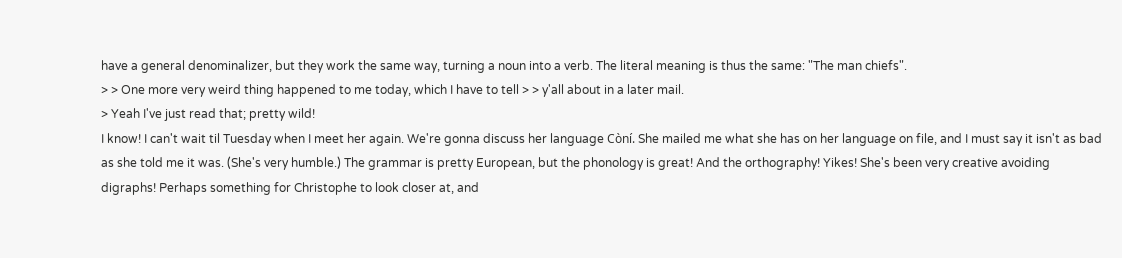have a general denominalizer, but they work the same way, turning a noun into a verb. The literal meaning is thus the same: "The man chiefs".
> > One more very weird thing happened to me today, which I have to tell > > y'all about in a later mail.
> Yeah I've just read that; pretty wild!
I know! I can't wait til Tuesday when I meet her again. We're gonna discuss her language Còní. She mailed me what she has on her language on file, and I must say it isn't as bad as she told me it was. (She's very humble.) The grammar is pretty European, but the phonology is great! And the orthography! Yikes! She's been very creative avoiding digraphs! Perhaps something for Christophe to look closer at, and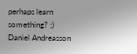perhaps learn something? ;) Daniel Andreasson